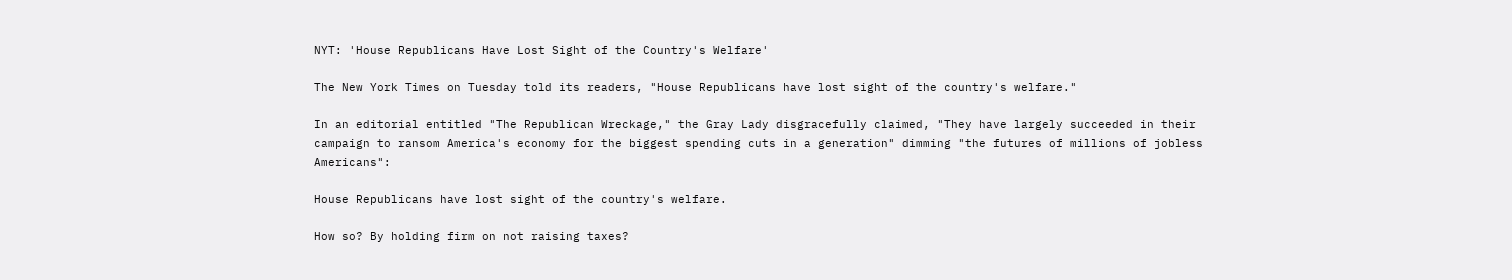NYT: 'House Republicans Have Lost Sight of the Country's Welfare'

The New York Times on Tuesday told its readers, "House Republicans have lost sight of the country's welfare."

In an editorial entitled "The Republican Wreckage," the Gray Lady disgracefully claimed, "They have largely succeeded in their campaign to ransom America's economy for the biggest spending cuts in a generation" dimming "the futures of millions of jobless Americans":

House Republicans have lost sight of the country's welfare.

How so? By holding firm on not raising taxes?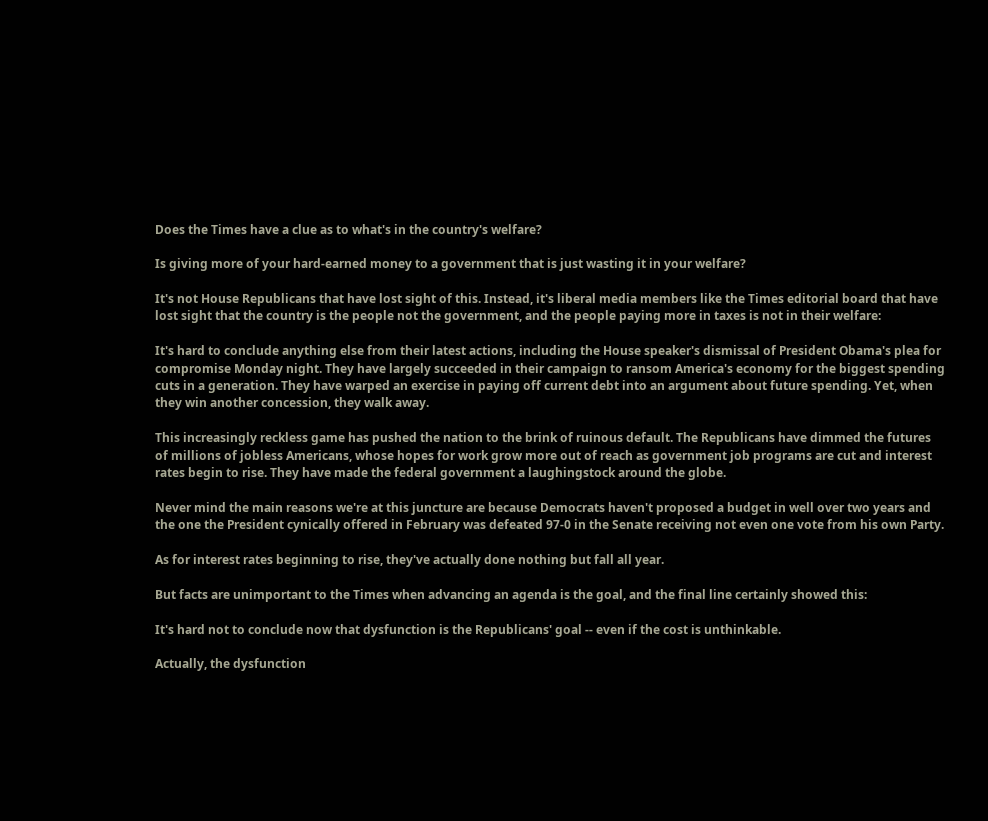Does the Times have a clue as to what's in the country's welfare?

Is giving more of your hard-earned money to a government that is just wasting it in your welfare?

It's not House Republicans that have lost sight of this. Instead, it's liberal media members like the Times editorial board that have lost sight that the country is the people not the government, and the people paying more in taxes is not in their welfare:

It's hard to conclude anything else from their latest actions, including the House speaker's dismissal of President Obama's plea for compromise Monday night. They have largely succeeded in their campaign to ransom America's economy for the biggest spending cuts in a generation. They have warped an exercise in paying off current debt into an argument about future spending. Yet, when they win another concession, they walk away.

This increasingly reckless game has pushed the nation to the brink of ruinous default. The Republicans have dimmed the futures of millions of jobless Americans, whose hopes for work grow more out of reach as government job programs are cut and interest rates begin to rise. They have made the federal government a laughingstock around the globe.

Never mind the main reasons we're at this juncture are because Democrats haven't proposed a budget in well over two years and the one the President cynically offered in February was defeated 97-0 in the Senate receiving not even one vote from his own Party.

As for interest rates beginning to rise, they've actually done nothing but fall all year.

But facts are unimportant to the Times when advancing an agenda is the goal, and the final line certainly showed this:

It's hard not to conclude now that dysfunction is the Republicans' goal -- even if the cost is unthinkable.

Actually, the dysfunction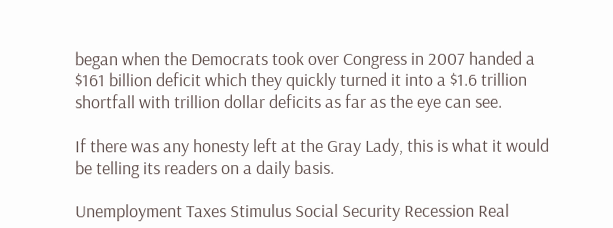began when the Democrats took over Congress in 2007 handed a $161 billion deficit which they quickly turned it into a $1.6 trillion shortfall with trillion dollar deficits as far as the eye can see.

If there was any honesty left at the Gray Lady, this is what it would be telling its readers on a daily basis.

Unemployment Taxes Stimulus Social Security Recession Real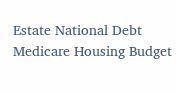Estate National Debt Medicare Housing Budget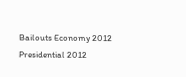Bailouts Economy 2012 Presidential 2012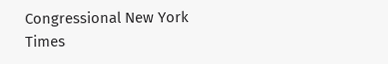Congressional New York Times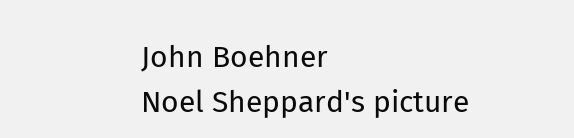John Boehner
Noel Sheppard's picture